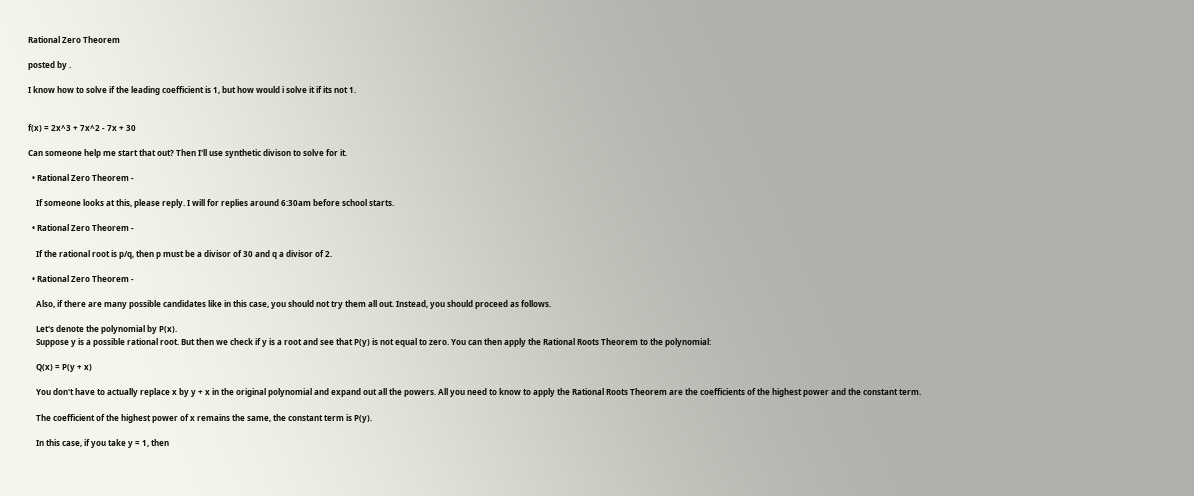Rational Zero Theorem

posted by .

I know how to solve if the leading coefficient is 1, but how would i solve it if its not 1.


f(x) = 2x^3 + 7x^2 - 7x + 30

Can someone help me start that out? Then I'll use synthetic divison to solve for it.

  • Rational Zero Theorem -

    If someone looks at this, please reply. I will for replies around 6:30am before school starts.

  • Rational Zero Theorem -

    If the rational root is p/q, then p must be a divisor of 30 and q a divisor of 2.

  • Rational Zero Theorem -

    Also, if there are many possible candidates like in this case, you should not try them all out. Instead, you should proceed as follows.

    Let's denote the polynomial by P(x).
    Suppose y is a possible rational root. But then we check if y is a root and see that P(y) is not equal to zero. You can then apply the Rational Roots Theorem to the polynomial:

    Q(x) = P(y + x)

    You don't have to actually replace x by y + x in the original polynomial and expand out all the powers. All you need to know to apply the Rational Roots Theorem are the coefficients of the highest power and the constant term.

    The coefficient of the highest power of x remains the same, the constant term is P(y).

    In this case, if you take y = 1, then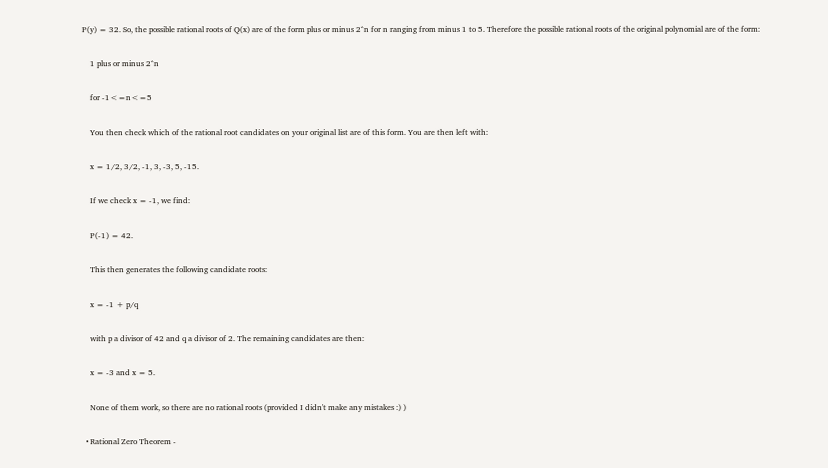P(y) = 32. So, the possible rational roots of Q(x) are of the form plus or minus 2^n for n ranging from minus 1 to 5. Therefore the possible rational roots of the original polynomial are of the form:

    1 plus or minus 2^n

    for -1<=n<=5

    You then check which of the rational root candidates on your original list are of this form. You are then left with:

    x = 1/2, 3/2, -1, 3, -3, 5, -15.

    If we check x = -1, we find:

    P(-1) = 42.

    This then generates the following candidate roots:

    x = -1 + p/q

    with p a divisor of 42 and q a divisor of 2. The remaining candidates are then:

    x = -3 and x = 5.

    None of them work, so there are no rational roots (provided I didn't make any mistakes :) )

  • Rational Zero Theorem -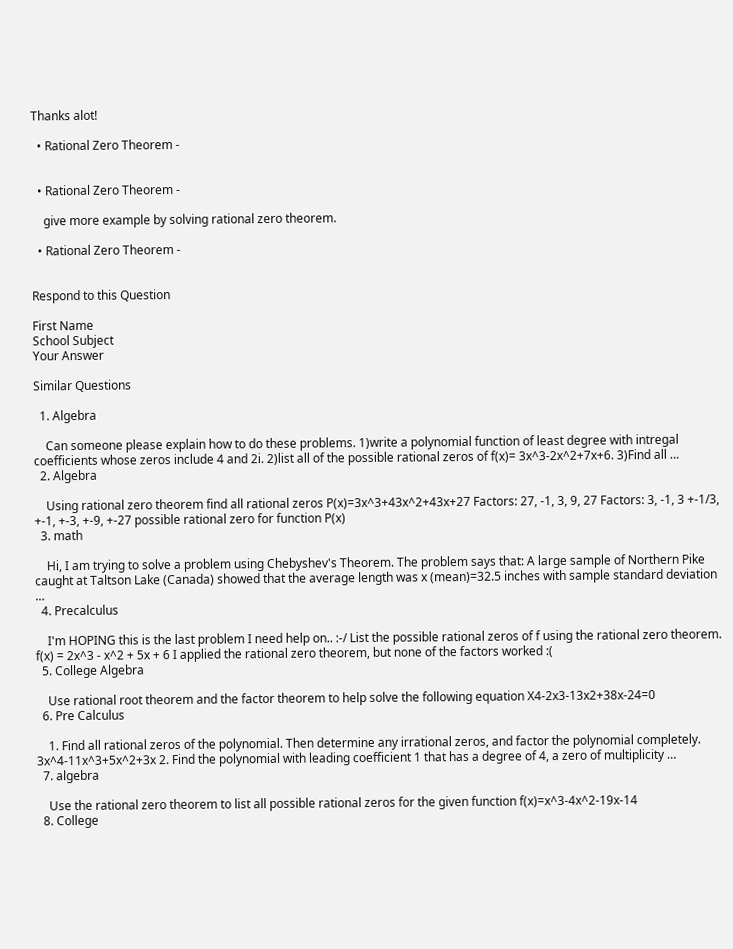Thanks alot!

  • Rational Zero Theorem -


  • Rational Zero Theorem -

    give more example by solving rational zero theorem.

  • Rational Zero Theorem -


Respond to this Question

First Name
School Subject
Your Answer

Similar Questions

  1. Algebra

    Can someone please explain how to do these problems. 1)write a polynomial function of least degree with intregal coefficients whose zeros include 4 and 2i. 2)list all of the possible rational zeros of f(x)= 3x^3-2x^2+7x+6. 3)Find all …
  2. Algebra

    Using rational zero theorem find all rational zeros P(x)=3x^3+43x^2+43x+27 Factors: 27, -1, 3, 9, 27 Factors: 3, -1, 3 +-1/3, +-1, +-3, +-9, +-27 possible rational zero for function P(x)
  3. math

    Hi, I am trying to solve a problem using Chebyshev's Theorem. The problem says that: A large sample of Northern Pike caught at Taltson Lake (Canada) showed that the average length was x (mean)=32.5 inches with sample standard deviation …
  4. Precalculus

    I'm HOPING this is the last problem I need help on.. :-/ List the possible rational zeros of f using the rational zero theorem. f(x) = 2x^3 - x^2 + 5x + 6 I applied the rational zero theorem, but none of the factors worked :(
  5. College Algebra

    Use rational root theorem and the factor theorem to help solve the following equation X4-2x3-13x2+38x-24=0
  6. Pre Calculus

    1. Find all rational zeros of the polynomial. Then determine any irrational zeros, and factor the polynomial completely. 3x^4-11x^3+5x^2+3x 2. Find the polynomial with leading coefficient 1 that has a degree of 4, a zero of multiplicity …
  7. algebra

    Use the rational zero theorem to list all possible rational zeros for the given function f(x)=x^3-4x^2-19x-14
  8. College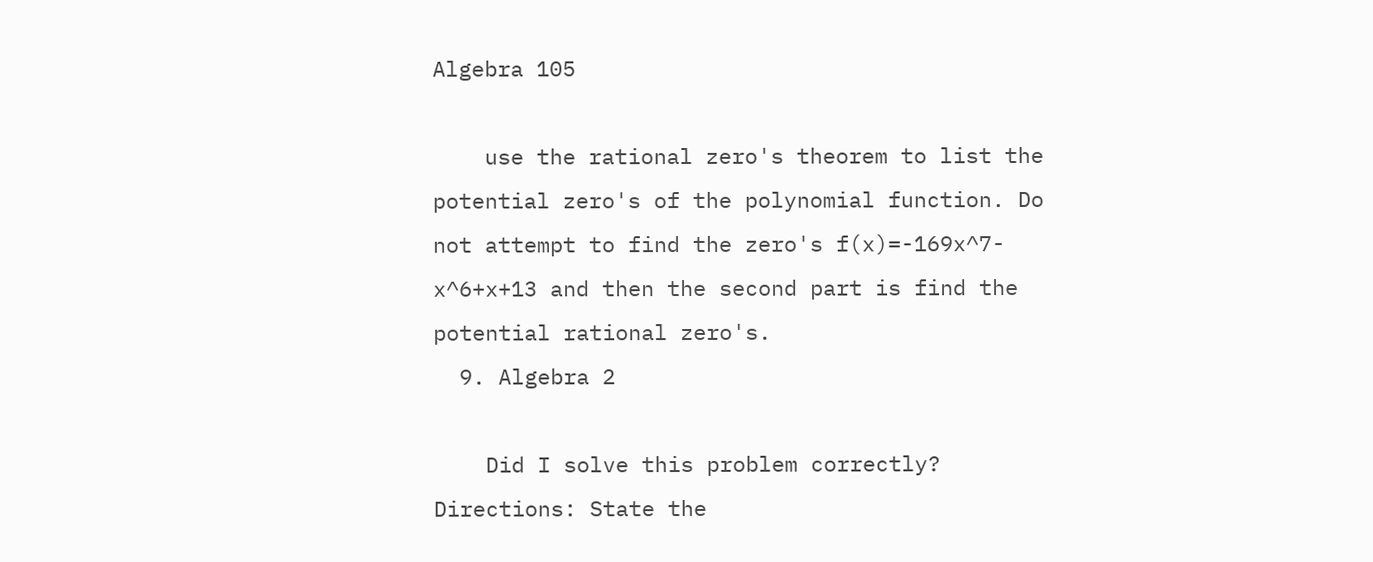Algebra 105

    use the rational zero's theorem to list the potential zero's of the polynomial function. Do not attempt to find the zero's f(x)=-169x^7-x^6+x+13 and then the second part is find the potential rational zero's.
  9. Algebra 2

    Did I solve this problem correctly? Directions: State the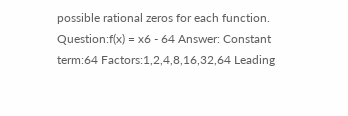possible rational zeros for each function. Question:f(x) = x6 - 64 Answer: Constant term:64 Factors:1,2,4,8,16,32,64 Leading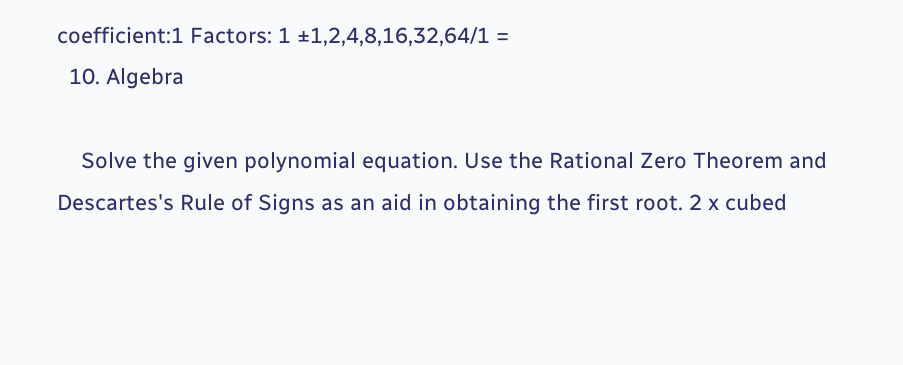coefficient:1 Factors: 1 ±1,2,4,8,16,32,64/1 =
  10. Algebra

    Solve the given polynomial equation. Use the Rational Zero Theorem and Descartes's Rule of Signs as an aid in obtaining the first root. 2 x cubed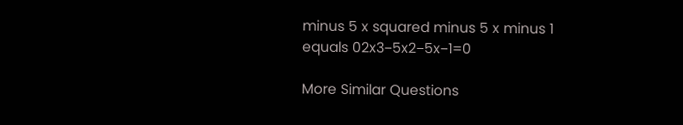minus 5 x squared minus 5 x minus 1 equals 02x3−5x2−5x−1=0

More Similar Questions